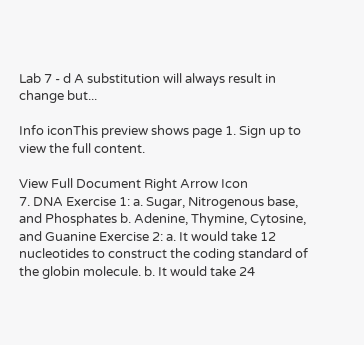Lab 7 - d A substitution will always result in change but...

Info iconThis preview shows page 1. Sign up to view the full content.

View Full Document Right Arrow Icon
7. DNA Exercise 1: a. Sugar, Nitrogenous base, and Phosphates b. Adenine, Thymine, Cytosine, and Guanine Exercise 2: a. It would take 12 nucleotides to construct the coding standard of the globin molecule. b. It would take 24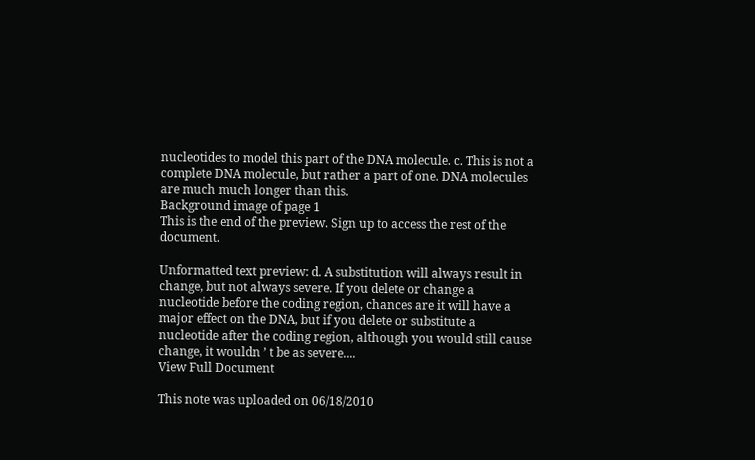nucleotides to model this part of the DNA molecule. c. This is not a complete DNA molecule, but rather a part of one. DNA molecules are much much longer than this.
Background image of page 1
This is the end of the preview. Sign up to access the rest of the document.

Unformatted text preview: d. A substitution will always result in change, but not always severe. If you delete or change a nucleotide before the coding region, chances are it will have a major effect on the DNA, but if you delete or substitute a nucleotide after the coding region, although you would still cause change, it wouldn ʼ t be as severe....
View Full Document

This note was uploaded on 06/18/2010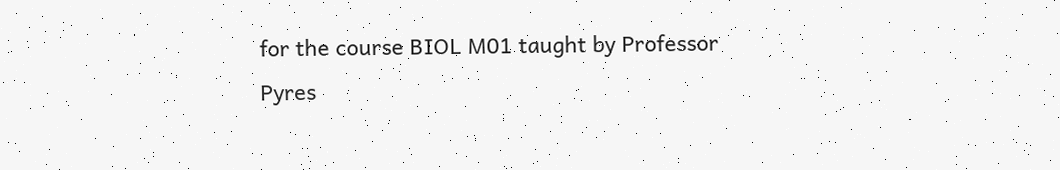for the course BIOL M01 taught by Professor Pyres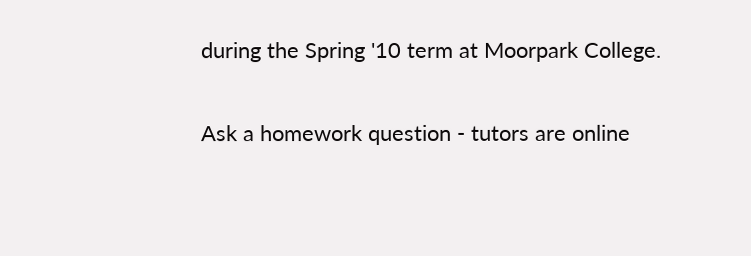during the Spring '10 term at Moorpark College.

Ask a homework question - tutors are online